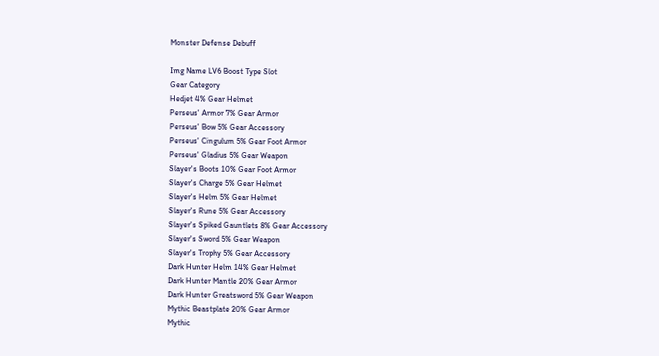Monster Defense Debuff

Img Name LV6 Boost Type Slot
Gear Category
Hedjet 4% Gear Helmet
Perseus' Armor 7% Gear Armor
Perseus' Bow 5% Gear Accessory
Perseus' Cingulum 5% Gear Foot Armor
Perseus' Gladius 5% Gear Weapon
Slayer's Boots 10% Gear Foot Armor
Slayer's Charge 5% Gear Helmet
Slayer's Helm 5% Gear Helmet
Slayer's Rune 5% Gear Accessory
Slayer's Spiked Gauntlets 8% Gear Accessory
Slayer's Sword 5% Gear Weapon
Slayer's Trophy 5% Gear Accessory
Dark Hunter Helm 14% Gear Helmet
Dark Hunter Mantle 20% Gear Armor
Dark Hunter Greatsword 5% Gear Weapon
Mythic Beastplate 20% Gear Armor
Mythic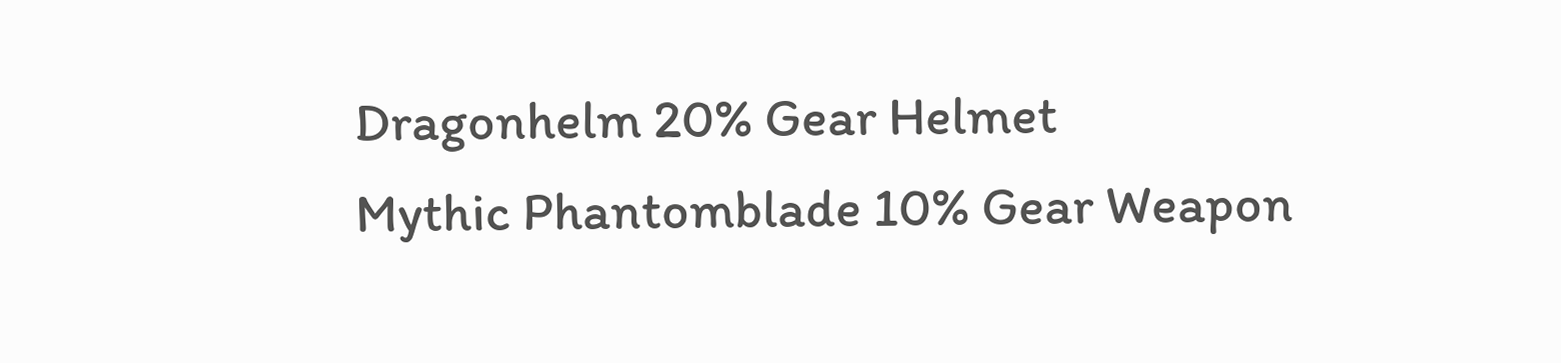Dragonhelm 20% Gear Helmet
Mythic Phantomblade 10% Gear Weapon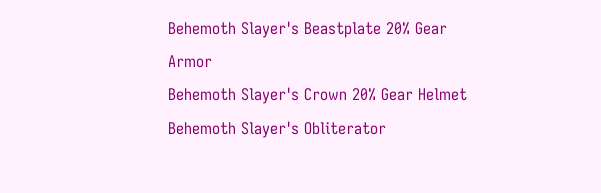Behemoth Slayer's Beastplate 20% Gear Armor
Behemoth Slayer's Crown 20% Gear Helmet
Behemoth Slayer's Obliterator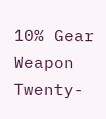10% Gear Weapon
Twenty-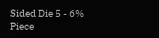Sided Die 5 - 6% Piece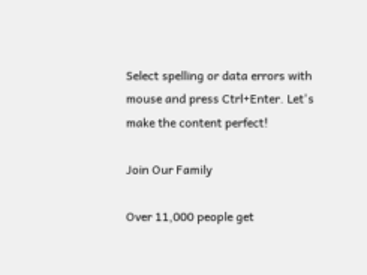Select spelling or data errors with mouse and press Ctrl+Enter. Let's make the content perfect!

Join Our Family

Over 11,000 people get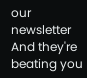our newsletter
And they're beating you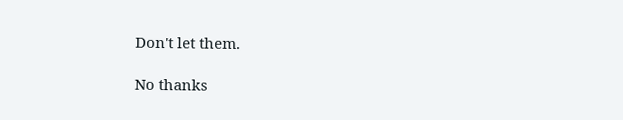Don't let them.

No thanks